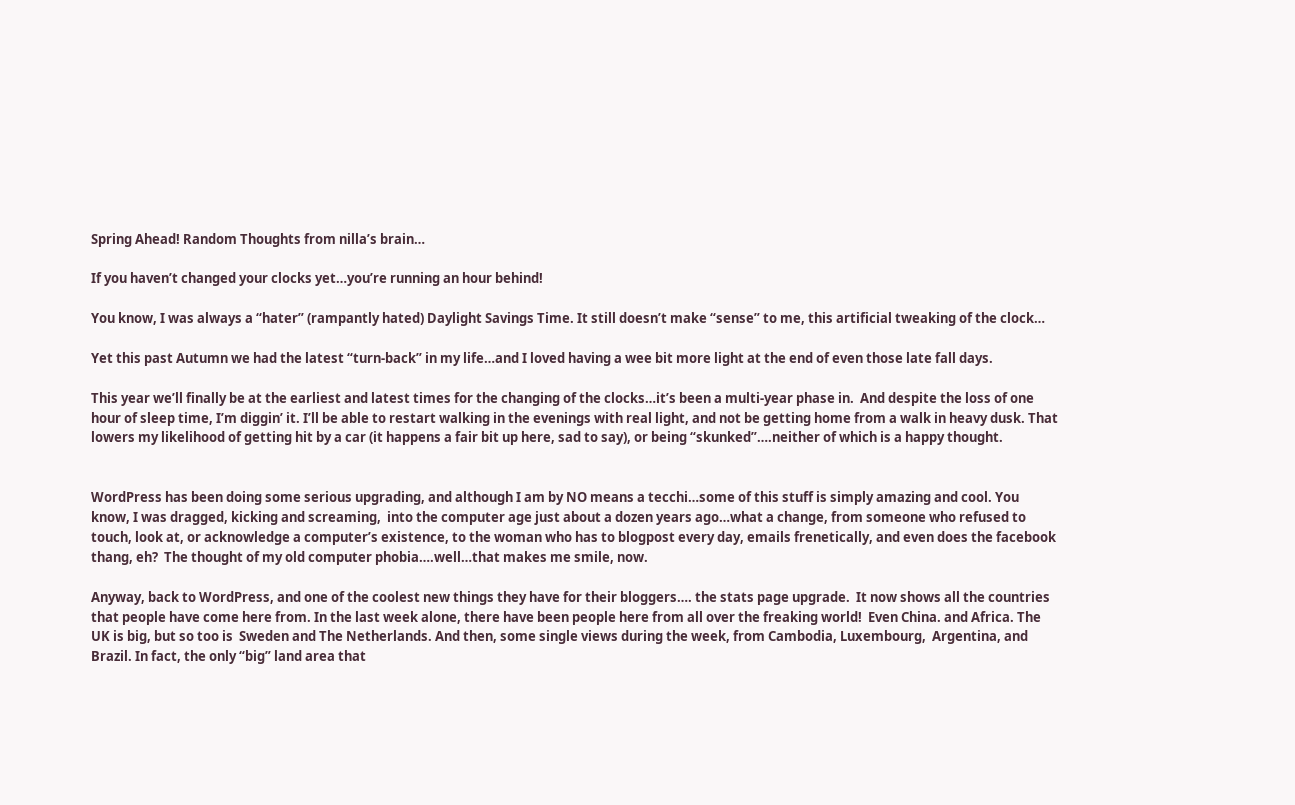Spring Ahead! Random Thoughts from nilla’s brain…

If you haven’t changed your clocks yet…you’re running an hour behind!

You know, I was always a “hater” (rampantly hated) Daylight Savings Time. It still doesn’t make “sense” to me, this artificial tweaking of the clock…

Yet this past Autumn we had the latest “turn-back” in my life…and I loved having a wee bit more light at the end of even those late fall days.

This year we’ll finally be at the earliest and latest times for the changing of the clocks…it’s been a multi-year phase in.  And despite the loss of one hour of sleep time, I’m diggin’ it. I’ll be able to restart walking in the evenings with real light, and not be getting home from a walk in heavy dusk. That lowers my likelihood of getting hit by a car (it happens a fair bit up here, sad to say), or being “skunked”….neither of which is a happy thought.


WordPress has been doing some serious upgrading, and although I am by NO means a tecchi…some of this stuff is simply amazing and cool. You know, I was dragged, kicking and screaming,  into the computer age just about a dozen years ago…what a change, from someone who refused to touch, look at, or acknowledge a computer’s existence, to the woman who has to blogpost every day, emails frenetically, and even does the facebook thang, eh?  The thought of my old computer phobia….well…that makes me smile, now.

Anyway, back to WordPress, and one of the coolest new things they have for their bloggers…. the stats page upgrade.  It now shows all the countries that people have come here from. In the last week alone, there have been people here from all over the freaking world!  Even China. and Africa. The UK is big, but so too is  Sweden and The Netherlands. And then, some single views during the week, from Cambodia, Luxembourg,  Argentina, and Brazil. In fact, the only “big” land area that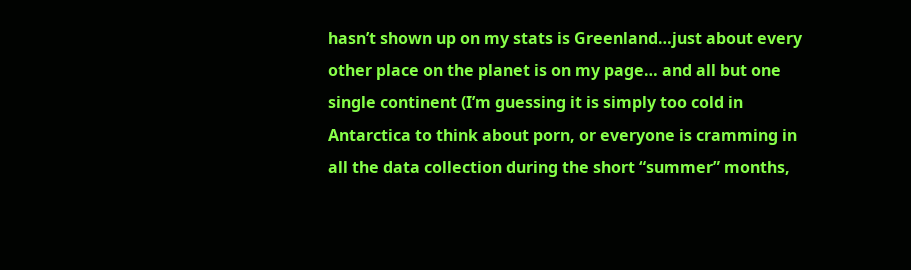hasn’t shown up on my stats is Greenland…just about every other place on the planet is on my page… and all but one single continent (I’m guessing it is simply too cold in Antarctica to think about porn, or everyone is cramming in all the data collection during the short “summer” months,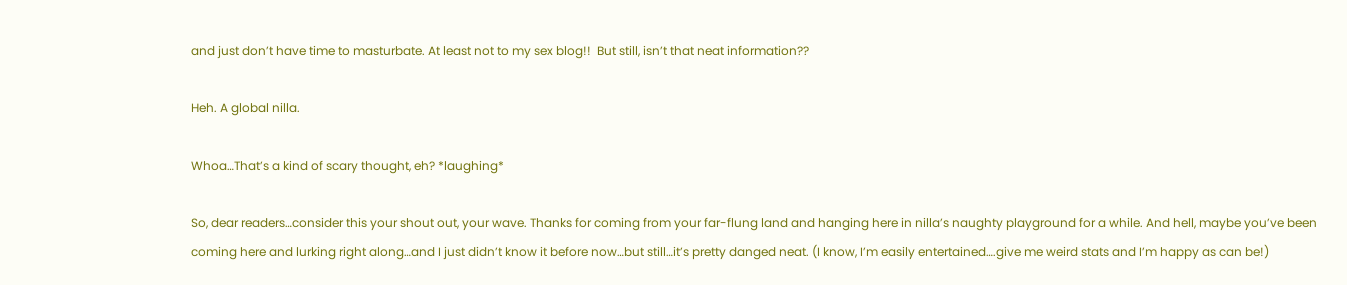and just don’t have time to masturbate. At least not to my sex blog!!  But still, isn’t that neat information??

Heh. A global nilla.

Whoa…That’s a kind of scary thought, eh? *laughing*

So, dear readers…consider this your shout out, your wave. Thanks for coming from your far-flung land and hanging here in nilla’s naughty playground for a while. And hell, maybe you’ve been coming here and lurking right along…and I just didn’t know it before now…but still…it’s pretty danged neat. (I know, I’m easily entertained….give me weird stats and I’m happy as can be!)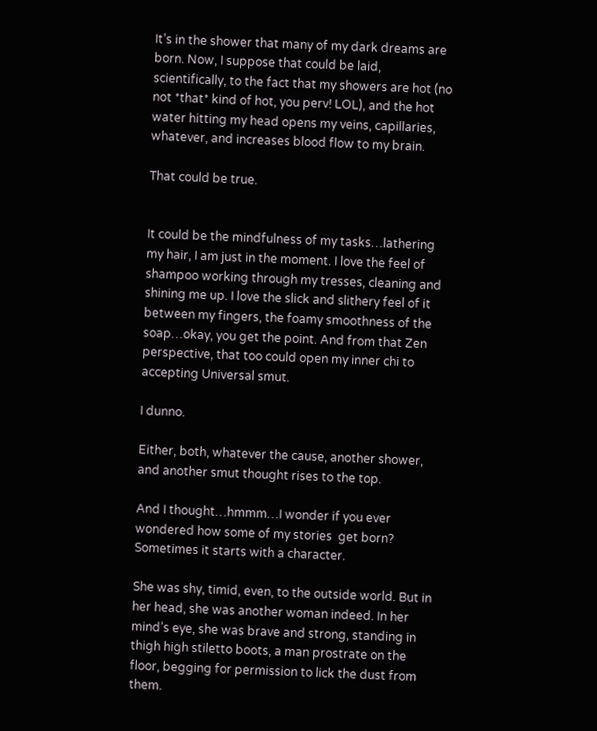It’s in the shower that many of my dark dreams are born. Now, I suppose that could be laid, scientifically, to the fact that my showers are hot (no not *that* kind of hot, you perv! LOL), and the hot water hitting my head opens my veins, capillaries, whatever, and increases blood flow to my brain.

That could be true.


It could be the mindfulness of my tasks…lathering my hair, I am just in the moment. I love the feel of shampoo working through my tresses, cleaning and shining me up. I love the slick and slithery feel of it between my fingers, the foamy smoothness of the soap…okay, you get the point. And from that Zen perspective, that too could open my inner chi to accepting Universal smut.

I dunno.

Either, both, whatever the cause, another shower, and another smut thought rises to the top.

And I thought…hmmm…I wonder if you ever wondered how some of my stories  get born? Sometimes it starts with a character.

She was shy, timid, even, to the outside world. But in her head, she was another woman indeed. In her mind’s eye, she was brave and strong, standing in thigh high stiletto boots, a man prostrate on the floor, begging for permission to lick the dust from them.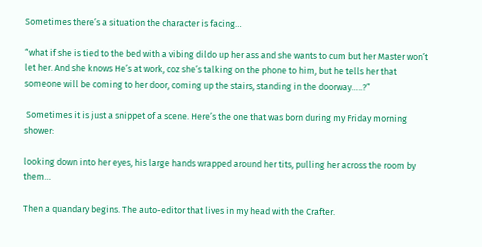Sometimes there’s a situation the character is facing…

“what if she is tied to the bed with a vibing dildo up her ass and she wants to cum but her Master won’t let her. And she knows He’s at work, coz she’s talking on the phone to him, but he tells her that someone will be coming to her door, coming up the stairs, standing in the doorway…..?”

 Sometimes it is just a snippet of a scene. Here’s the one that was born during my Friday morning shower:

looking down into her eyes, his large hands wrapped around her tits, pulling her across the room by them…

Then a quandary begins. The auto-editor that lives in my head with the Crafter.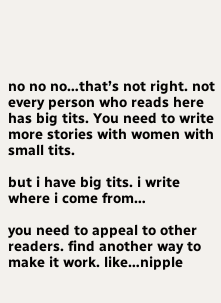no no no…that’s not right. not every person who reads here has big tits. You need to write more stories with women with small tits.

but i have big tits. i write where i come from…

you need to appeal to other readers. find another way to make it work. like…nipple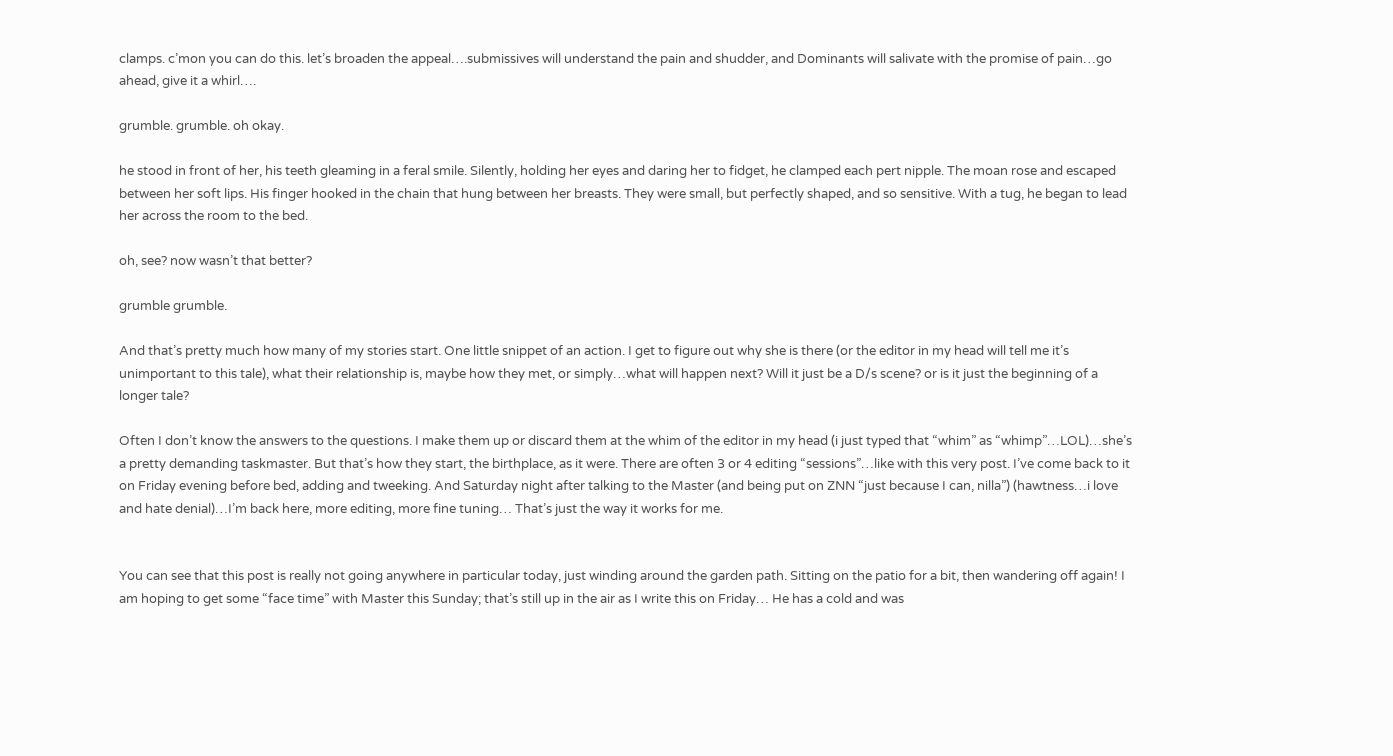clamps. c’mon you can do this. let’s broaden the appeal….submissives will understand the pain and shudder, and Dominants will salivate with the promise of pain…go ahead, give it a whirl….

grumble. grumble. oh okay.

he stood in front of her, his teeth gleaming in a feral smile. Silently, holding her eyes and daring her to fidget, he clamped each pert nipple. The moan rose and escaped between her soft lips. His finger hooked in the chain that hung between her breasts. They were small, but perfectly shaped, and so sensitive. With a tug, he began to lead her across the room to the bed.

oh, see? now wasn’t that better?

grumble grumble.

And that’s pretty much how many of my stories start. One little snippet of an action. I get to figure out why she is there (or the editor in my head will tell me it’s unimportant to this tale), what their relationship is, maybe how they met, or simply…what will happen next? Will it just be a D/s scene? or is it just the beginning of a longer tale?

Often I don’t know the answers to the questions. I make them up or discard them at the whim of the editor in my head (i just typed that “whim” as “whimp”…LOL)…she’s a pretty demanding taskmaster. But that’s how they start, the birthplace, as it were. There are often 3 or 4 editing “sessions”…like with this very post. I’ve come back to it on Friday evening before bed, adding and tweeking. And Saturday night after talking to the Master (and being put on ZNN “just because I can, nilla”) (hawtness…i love and hate denial)…I’m back here, more editing, more fine tuning… That’s just the way it works for me.


You can see that this post is really not going anywhere in particular today, just winding around the garden path. Sitting on the patio for a bit, then wandering off again! I am hoping to get some “face time” with Master this Sunday; that’s still up in the air as I write this on Friday… He has a cold and was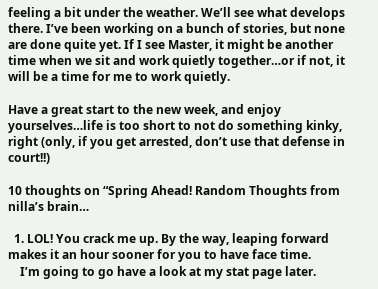feeling a bit under the weather. We’ll see what develops there. I’ve been working on a bunch of stories, but none are done quite yet. If I see Master, it might be another time when we sit and work quietly together…or if not, it will be a time for me to work quietly.

Have a great start to the new week, and enjoy yourselves…life is too short to not do something kinky, right (only, if you get arrested, don’t use that defense in court!!)

10 thoughts on “Spring Ahead! Random Thoughts from nilla’s brain…

  1. LOL! You crack me up. By the way, leaping forward makes it an hour sooner for you to have face time.
    I’m going to go have a look at my stat page later.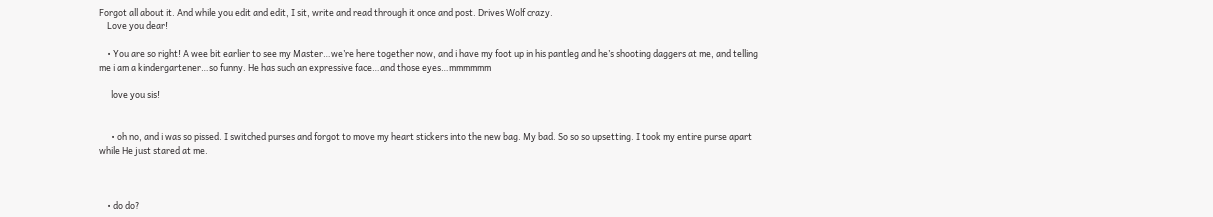Forgot all about it. And while you edit and edit, I sit, write and read through it once and post. Drives Wolf crazy.
    Love you dear!

    • You are so right! A wee bit earlier to see my Master…we’re here together now, and i have my foot up in his pantleg and he’s shooting daggers at me, and telling me i am a kindergartener…so funny. He has such an expressive face…and those eyes…mmmmmm

      love you sis!


      • oh no, and i was so pissed. I switched purses and forgot to move my heart stickers into the new bag. My bad. So so so upsetting. I took my entire purse apart while He just stared at me.



    • do do?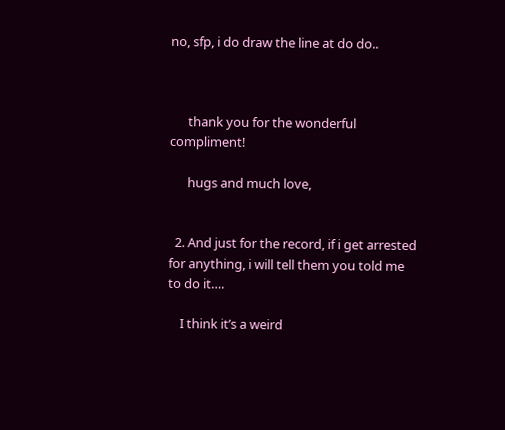no, sfp, i do draw the line at do do..



      thank you for the wonderful compliment!

      hugs and much love,


  2. And just for the record, if i get arrested for anything, i will tell them you told me to do it….

    I think it’s a weird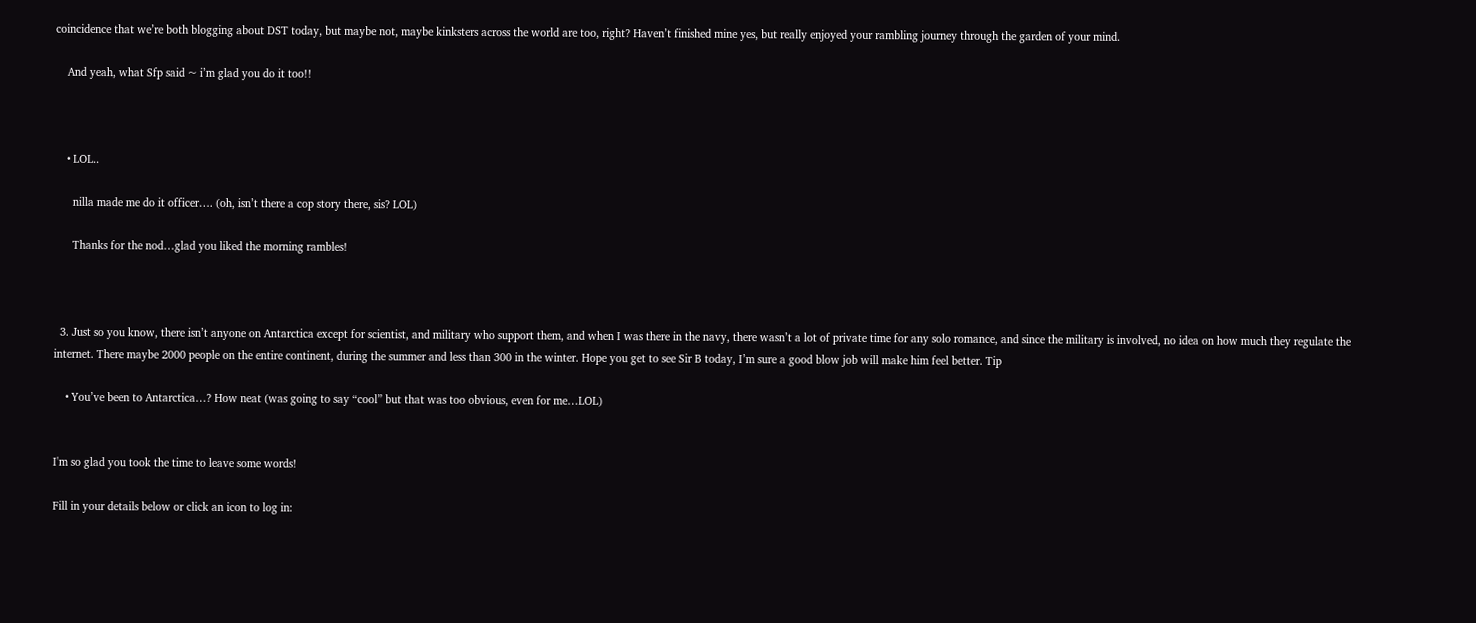coincidence that we’re both blogging about DST today, but maybe not, maybe kinksters across the world are too, right? Haven’t finished mine yes, but really enjoyed your rambling journey through the garden of your mind.

    And yeah, what Sfp said ~ i’m glad you do it too!!



    • LOL..

      nilla made me do it officer…. (oh, isn’t there a cop story there, sis? LOL)

      Thanks for the nod…glad you liked the morning rambles!



  3. Just so you know, there isn’t anyone on Antarctica except for scientist, and military who support them, and when I was there in the navy, there wasn’t a lot of private time for any solo romance, and since the military is involved, no idea on how much they regulate the internet. There maybe 2000 people on the entire continent, during the summer and less than 300 in the winter. Hope you get to see Sir B today, I’m sure a good blow job will make him feel better. Tip

    • You’ve been to Antarctica…? How neat (was going to say “cool” but that was too obvious, even for me…LOL)


I'm so glad you took the time to leave some words!

Fill in your details below or click an icon to log in: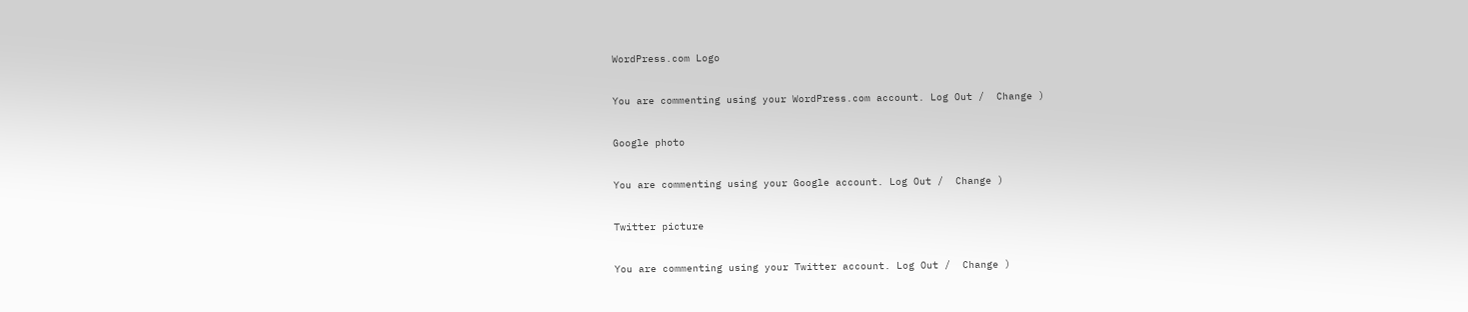WordPress.com Logo

You are commenting using your WordPress.com account. Log Out /  Change )

Google photo

You are commenting using your Google account. Log Out /  Change )

Twitter picture

You are commenting using your Twitter account. Log Out /  Change )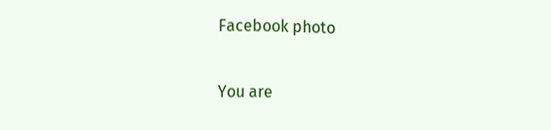Facebook photo

You are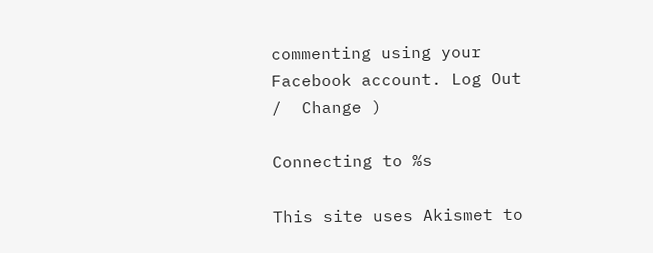commenting using your Facebook account. Log Out /  Change )

Connecting to %s

This site uses Akismet to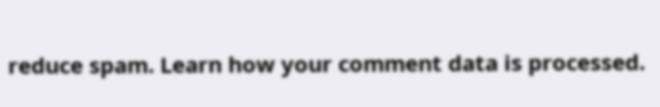reduce spam. Learn how your comment data is processed.